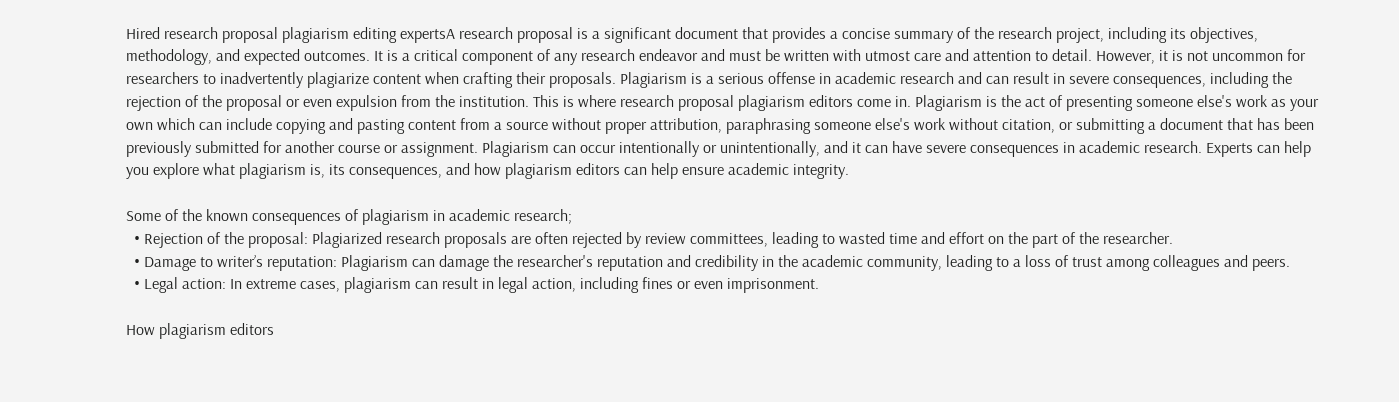Hired research proposal plagiarism editing expertsA research proposal is a significant document that provides a concise summary of the research project, including its objectives, methodology, and expected outcomes. It is a critical component of any research endeavor and must be written with utmost care and attention to detail. However, it is not uncommon for researchers to inadvertently plagiarize content when crafting their proposals. Plagiarism is a serious offense in academic research and can result in severe consequences, including the rejection of the proposal or even expulsion from the institution. This is where research proposal plagiarism editors come in. Plagiarism is the act of presenting someone else's work as your own which can include copying and pasting content from a source without proper attribution, paraphrasing someone else's work without citation, or submitting a document that has been previously submitted for another course or assignment. Plagiarism can occur intentionally or unintentionally, and it can have severe consequences in academic research. Experts can help you explore what plagiarism is, its consequences, and how plagiarism editors can help ensure academic integrity.

Some of the known consequences of plagiarism in academic research;
  • Rejection of the proposal: Plagiarized research proposals are often rejected by review committees, leading to wasted time and effort on the part of the researcher.
  • Damage to writer’s reputation: Plagiarism can damage the researcher's reputation and credibility in the academic community, leading to a loss of trust among colleagues and peers.
  • Legal action: In extreme cases, plagiarism can result in legal action, including fines or even imprisonment.

How plagiarism editors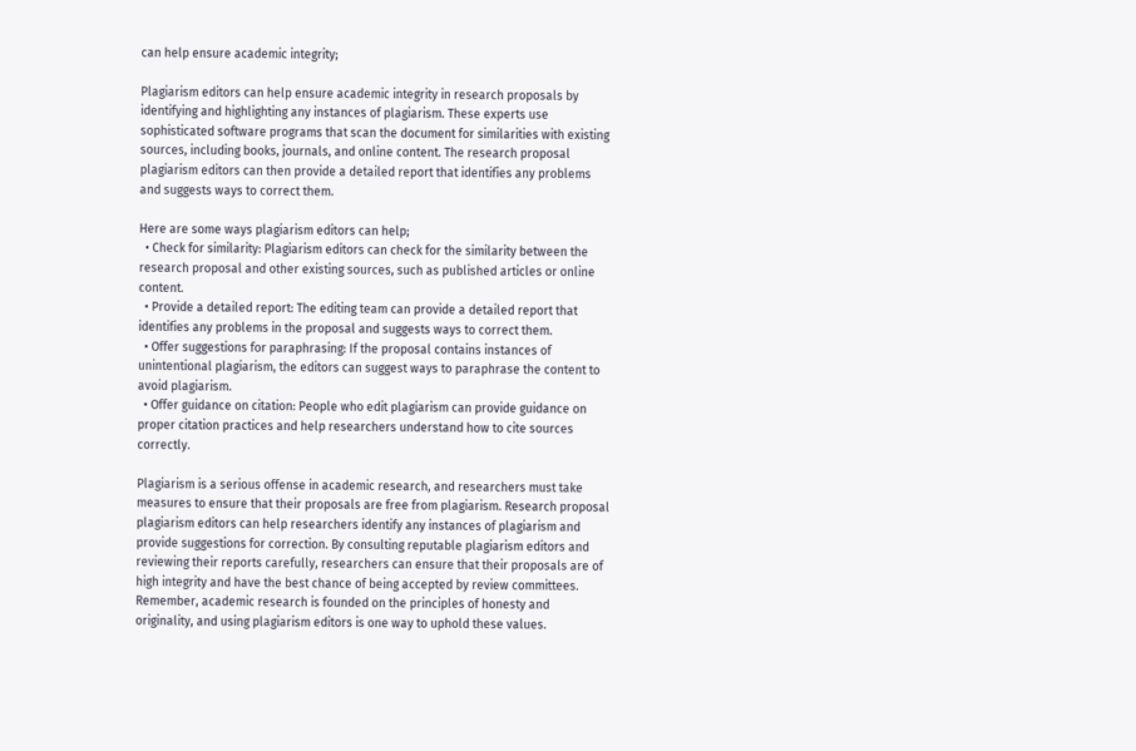can help ensure academic integrity;

Plagiarism editors can help ensure academic integrity in research proposals by identifying and highlighting any instances of plagiarism. These experts use sophisticated software programs that scan the document for similarities with existing sources, including books, journals, and online content. The research proposal plagiarism editors can then provide a detailed report that identifies any problems and suggests ways to correct them.

Here are some ways plagiarism editors can help;
  • Check for similarity: Plagiarism editors can check for the similarity between the research proposal and other existing sources, such as published articles or online content.
  • Provide a detailed report: The editing team can provide a detailed report that identifies any problems in the proposal and suggests ways to correct them.
  • Offer suggestions for paraphrasing: If the proposal contains instances of unintentional plagiarism, the editors can suggest ways to paraphrase the content to avoid plagiarism.
  • Offer guidance on citation: People who edit plagiarism can provide guidance on proper citation practices and help researchers understand how to cite sources correctly.

Plagiarism is a serious offense in academic research, and researchers must take measures to ensure that their proposals are free from plagiarism. Research proposal plagiarism editors can help researchers identify any instances of plagiarism and provide suggestions for correction. By consulting reputable plagiarism editors and reviewing their reports carefully, researchers can ensure that their proposals are of high integrity and have the best chance of being accepted by review committees. Remember, academic research is founded on the principles of honesty and originality, and using plagiarism editors is one way to uphold these values.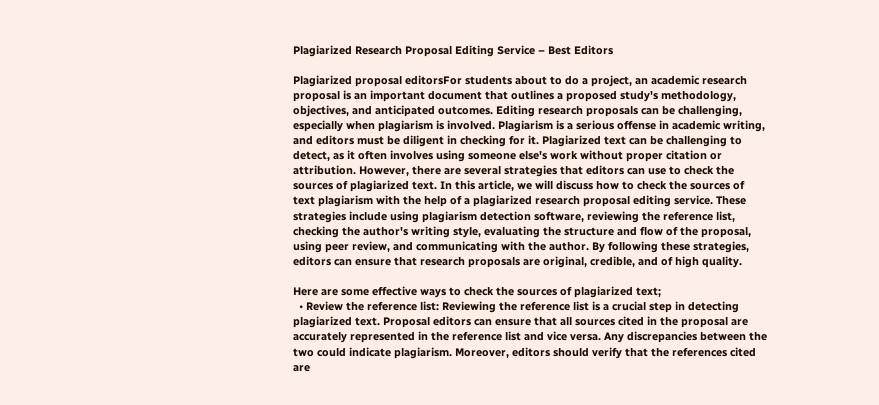Plagiarized Research Proposal Editing Service – Best Editors

Plagiarized proposal editorsFor students about to do a project, an academic research proposal is an important document that outlines a proposed study's methodology, objectives, and anticipated outcomes. Editing research proposals can be challenging, especially when plagiarism is involved. Plagiarism is a serious offense in academic writing, and editors must be diligent in checking for it. Plagiarized text can be challenging to detect, as it often involves using someone else's work without proper citation or attribution. However, there are several strategies that editors can use to check the sources of plagiarized text. In this article, we will discuss how to check the sources of text plagiarism with the help of a plagiarized research proposal editing service. These strategies include using plagiarism detection software, reviewing the reference list, checking the author's writing style, evaluating the structure and flow of the proposal, using peer review, and communicating with the author. By following these strategies, editors can ensure that research proposals are original, credible, and of high quality.

Here are some effective ways to check the sources of plagiarized text;
  • Review the reference list: Reviewing the reference list is a crucial step in detecting plagiarized text. Proposal editors can ensure that all sources cited in the proposal are accurately represented in the reference list and vice versa. Any discrepancies between the two could indicate plagiarism. Moreover, editors should verify that the references cited are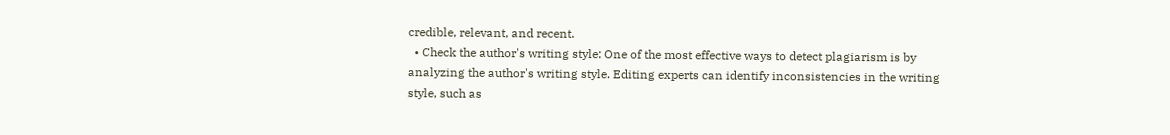credible, relevant, and recent.
  • Check the author's writing style: One of the most effective ways to detect plagiarism is by analyzing the author's writing style. Editing experts can identify inconsistencies in the writing style, such as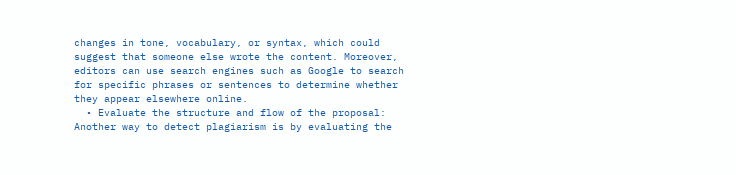changes in tone, vocabulary, or syntax, which could suggest that someone else wrote the content. Moreover, editors can use search engines such as Google to search for specific phrases or sentences to determine whether they appear elsewhere online.
  • Evaluate the structure and flow of the proposal: Another way to detect plagiarism is by evaluating the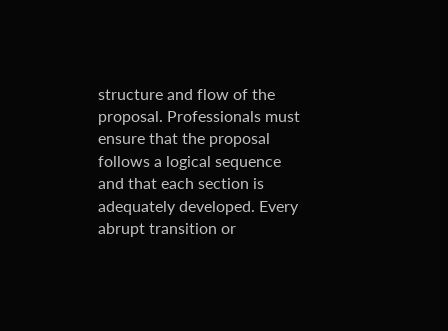structure and flow of the proposal. Professionals must ensure that the proposal follows a logical sequence and that each section is adequately developed. Every abrupt transition or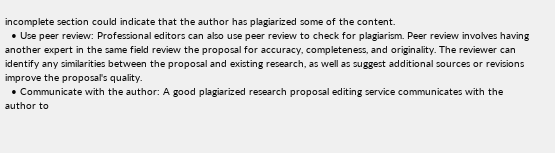incomplete section could indicate that the author has plagiarized some of the content.
  • Use peer review: Professional editors can also use peer review to check for plagiarism. Peer review involves having another expert in the same field review the proposal for accuracy, completeness, and originality. The reviewer can identify any similarities between the proposal and existing research, as well as suggest additional sources or revisions improve the proposal's quality.
  • Communicate with the author: A good plagiarized research proposal editing service communicates with the author to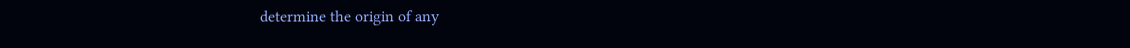determine the origin of any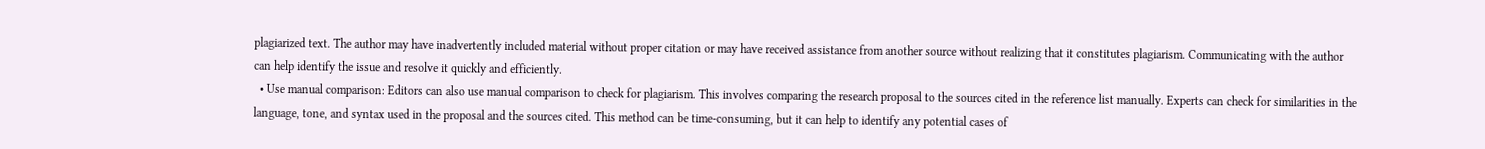plagiarized text. The author may have inadvertently included material without proper citation or may have received assistance from another source without realizing that it constitutes plagiarism. Communicating with the author can help identify the issue and resolve it quickly and efficiently.
  • Use manual comparison: Editors can also use manual comparison to check for plagiarism. This involves comparing the research proposal to the sources cited in the reference list manually. Experts can check for similarities in the language, tone, and syntax used in the proposal and the sources cited. This method can be time-consuming, but it can help to identify any potential cases of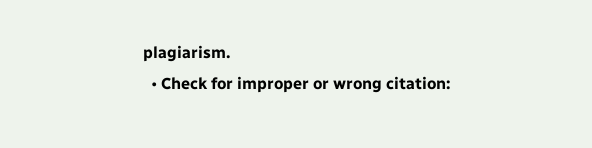plagiarism.
  • Check for improper or wrong citation: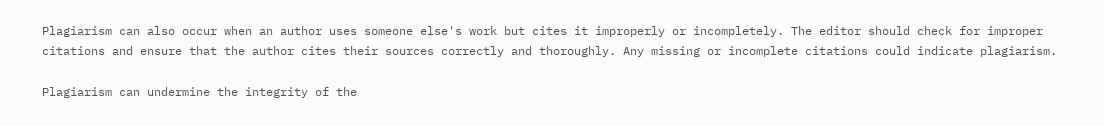Plagiarism can also occur when an author uses someone else's work but cites it improperly or incompletely. The editor should check for improper citations and ensure that the author cites their sources correctly and thoroughly. Any missing or incomplete citations could indicate plagiarism.

Plagiarism can undermine the integrity of the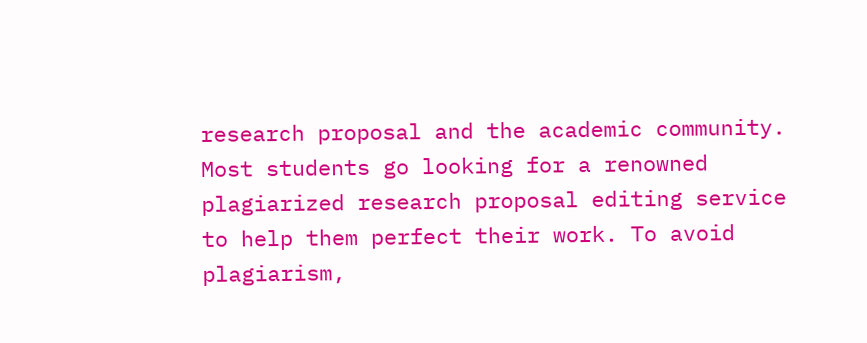research proposal and the academic community. Most students go looking for a renowned plagiarized research proposal editing service to help them perfect their work. To avoid plagiarism,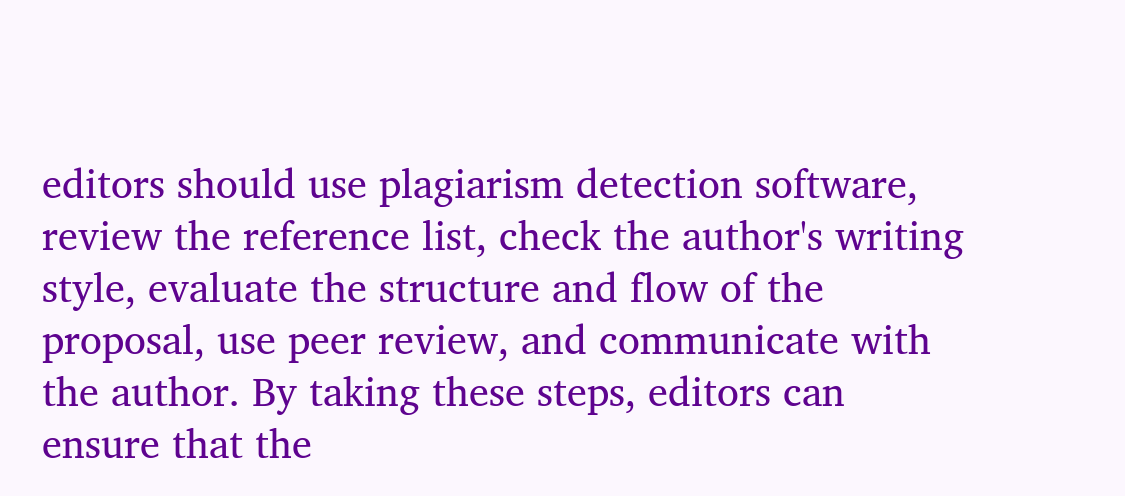editors should use plagiarism detection software, review the reference list, check the author's writing style, evaluate the structure and flow of the proposal, use peer review, and communicate with the author. By taking these steps, editors can ensure that the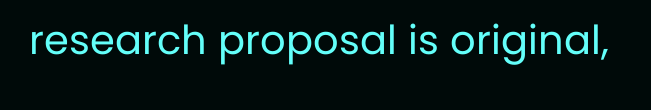research proposal is original,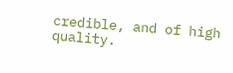credible, and of high quality.